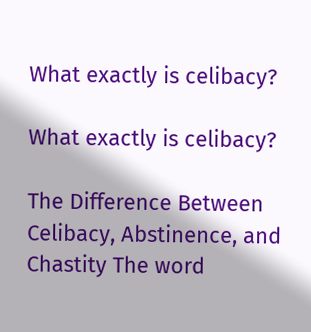What exactly is celibacy?

What exactly is celibacy?

The Difference Between Celibacy, Abstinence, and Chastity The word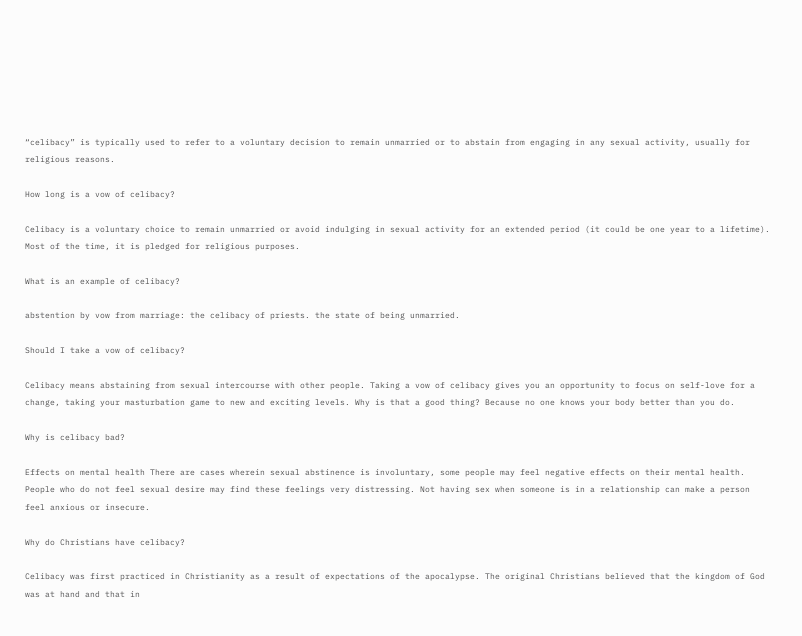“celibacy” is typically used to refer to a voluntary decision to remain unmarried or to abstain from engaging in any sexual activity, usually for religious reasons.

How long is a vow of celibacy?

Celibacy is a voluntary choice to remain unmarried or avoid indulging in sexual activity for an extended period (it could be one year to a lifetime). Most of the time, it is pledged for religious purposes.

What is an example of celibacy?

abstention by vow from marriage: the celibacy of priests. the state of being unmarried.

Should I take a vow of celibacy?

Celibacy means abstaining from sexual intercourse with other people. Taking a vow of celibacy gives you an opportunity to focus on self-love for a change, taking your masturbation game to new and exciting levels. Why is that a good thing? Because no one knows your body better than you do.

Why is celibacy bad?

Effects on mental health There are cases wherein sexual abstinence is involuntary, some people may feel negative effects on their mental health. People who do not feel sexual desire may find these feelings very distressing. Not having sex when someone is in a relationship can make a person feel anxious or insecure.

Why do Christians have celibacy?

Celibacy was first practiced in Christianity as a result of expectations of the apocalypse. The original Christians believed that the kingdom of God was at hand and that in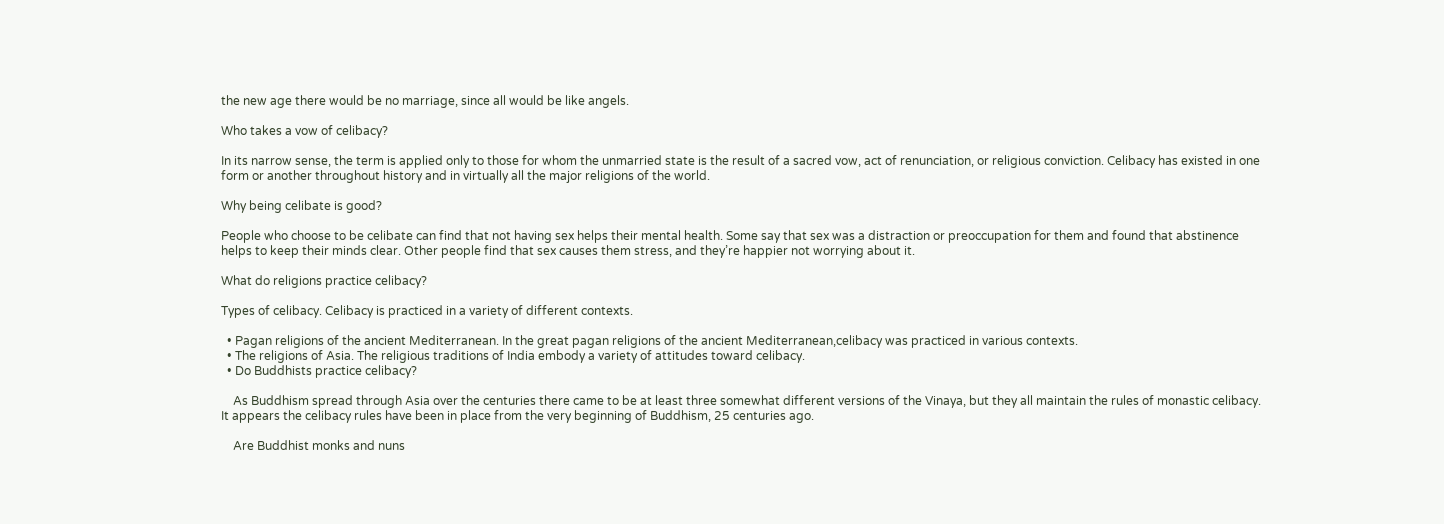the new age there would be no marriage, since all would be like angels.

Who takes a vow of celibacy?

In its narrow sense, the term is applied only to those for whom the unmarried state is the result of a sacred vow, act of renunciation, or religious conviction. Celibacy has existed in one form or another throughout history and in virtually all the major religions of the world.

Why being celibate is good?

People who choose to be celibate can find that not having sex helps their mental health. Some say that sex was a distraction or preoccupation for them and found that abstinence helps to keep their minds clear. Other people find that sex causes them stress, and they’re happier not worrying about it.

What do religions practice celibacy?

Types of celibacy. Celibacy is practiced in a variety of different contexts.

  • Pagan religions of the ancient Mediterranean. In the great pagan religions of the ancient Mediterranean,celibacy was practiced in various contexts.
  • The religions of Asia. The religious traditions of India embody a variety of attitudes toward celibacy.
  • Do Buddhists practice celibacy?

    As Buddhism spread through Asia over the centuries there came to be at least three somewhat different versions of the Vinaya, but they all maintain the rules of monastic celibacy. It appears the celibacy rules have been in place from the very beginning of Buddhism, 25 centuries ago.

    Are Buddhist monks and nuns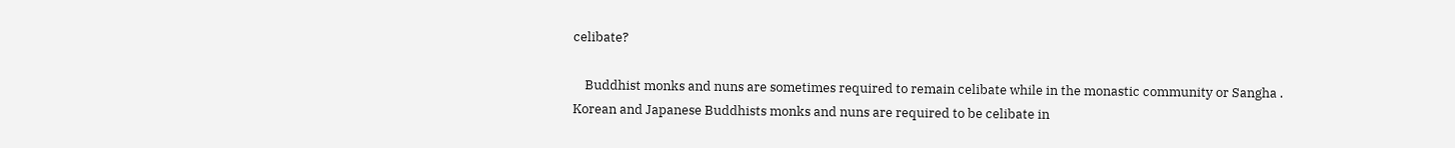celibate?

    Buddhist monks and nuns are sometimes required to remain celibate while in the monastic community or Sangha . Korean and Japanese Buddhists monks and nuns are required to be celibate in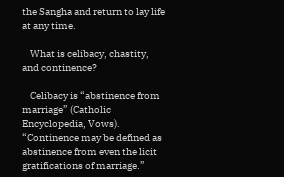the Sangha and return to lay life at any time.

    What is celibacy, chastity, and continence?

    Celibacy is “abstinence from marriage” (Catholic Encyclopedia, Vows). “Continence may be defined as abstinence from even the licit gratifications of marriage.”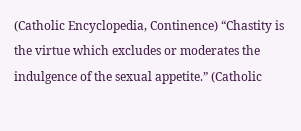(Catholic Encyclopedia, Continence) “Chastity is the virtue which excludes or moderates the indulgence of the sexual appetite.” (Catholic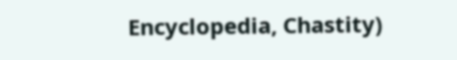Encyclopedia, Chastity)